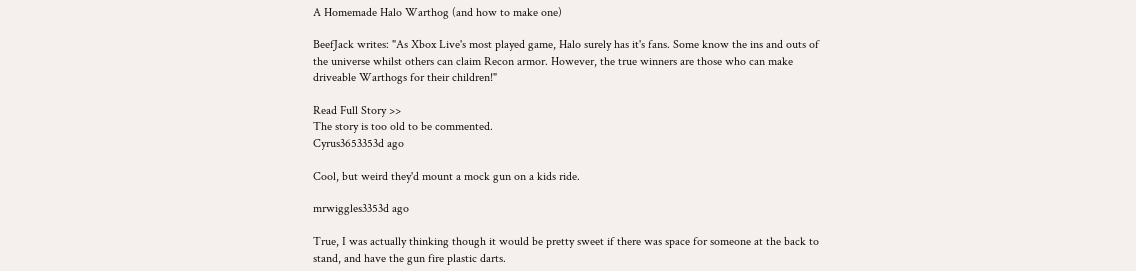A Homemade Halo Warthog (and how to make one)

BeefJack writes: "As Xbox Live's most played game, Halo surely has it's fans. Some know the ins and outs of the universe whilst others can claim Recon armor. However, the true winners are those who can make driveable Warthogs for their children!"

Read Full Story >>
The story is too old to be commented.
Cyrus3653353d ago

Cool, but weird they'd mount a mock gun on a kids ride.

mrwiggles3353d ago

True, I was actually thinking though it would be pretty sweet if there was space for someone at the back to stand, and have the gun fire plastic darts.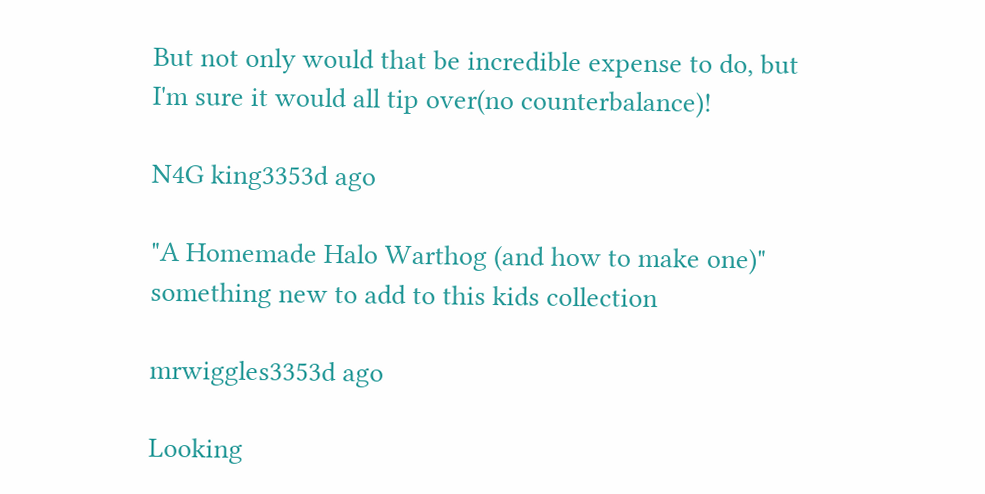But not only would that be incredible expense to do, but I'm sure it would all tip over(no counterbalance)!

N4G king3353d ago

"A Homemade Halo Warthog (and how to make one)"
something new to add to this kids collection

mrwiggles3353d ago

Looking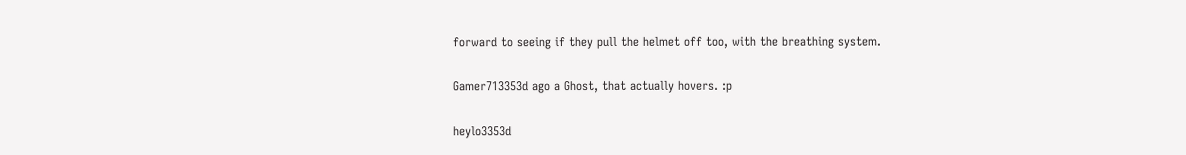forward to seeing if they pull the helmet off too, with the breathing system.

Gamer713353d ago a Ghost, that actually hovers. :p

heylo3353d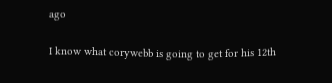ago

I know what corywebb is going to get for his 12th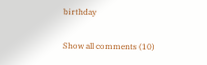birthday

Show all comments (10)